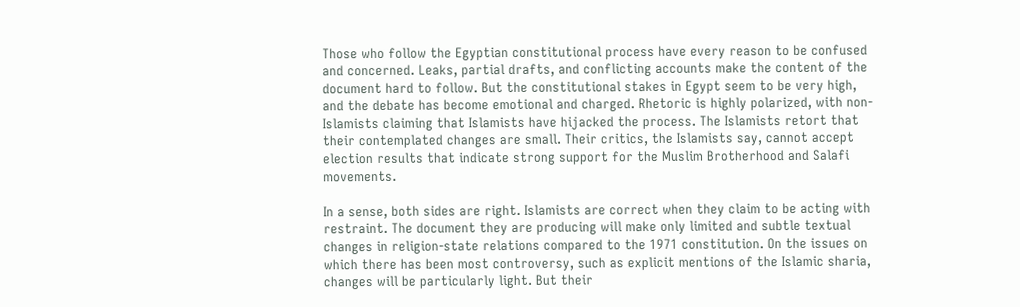Those who follow the Egyptian constitutional process have every reason to be confused and concerned. Leaks, partial drafts, and conflicting accounts make the content of the document hard to follow. But the constitutional stakes in Egypt seem to be very high, and the debate has become emotional and charged. Rhetoric is highly polarized, with non-Islamists claiming that Islamists have hijacked the process. The Islamists retort that their contemplated changes are small. Their critics, the Islamists say, cannot accept election results that indicate strong support for the Muslim Brotherhood and Salafi movements.

In a sense, both sides are right. Islamists are correct when they claim to be acting with restraint. The document they are producing will make only limited and subtle textual changes in religion-state relations compared to the 1971 constitution. On the issues on which there has been most controversy, such as explicit mentions of the Islamic sharia, changes will be particularly light. But their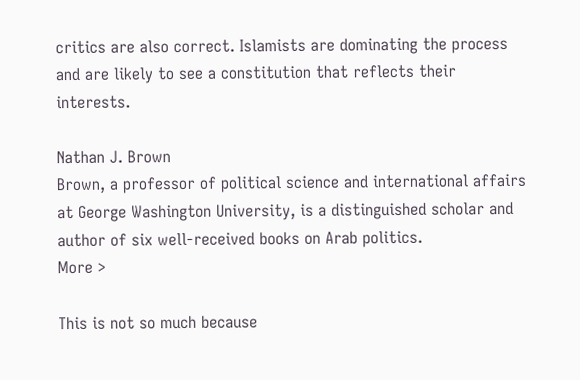critics are also correct. Islamists are dominating the process and are likely to see a constitution that reflects their interests.

Nathan J. Brown
Brown, a professor of political science and international affairs at George Washington University, is a distinguished scholar and author of six well-received books on Arab politics.
More >

This is not so much because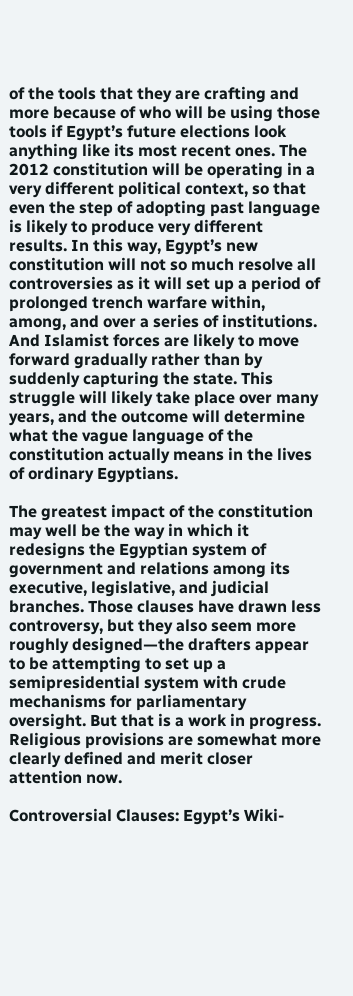of the tools that they are crafting and more because of who will be using those tools if Egypt’s future elections look anything like its most recent ones. The 2012 constitution will be operating in a very different political context, so that even the step of adopting past language is likely to produce very different results. In this way, Egypt’s new constitution will not so much resolve all controversies as it will set up a period of prolonged trench warfare within, among, and over a series of institutions. And Islamist forces are likely to move forward gradually rather than by suddenly capturing the state. This struggle will likely take place over many years, and the outcome will determine what the vague language of the constitution actually means in the lives of ordinary Egyptians.

The greatest impact of the constitution may well be the way in which it redesigns the Egyptian system of government and relations among its executive, legislative, and judicial branches. Those clauses have drawn less controversy, but they also seem more roughly designed—the drafters appear to be attempting to set up a semipresidential system with crude mechanisms for parliamentary oversight. But that is a work in progress. Religious provisions are somewhat more clearly defined and merit closer attention now.

Controversial Clauses: Egypt’s Wiki-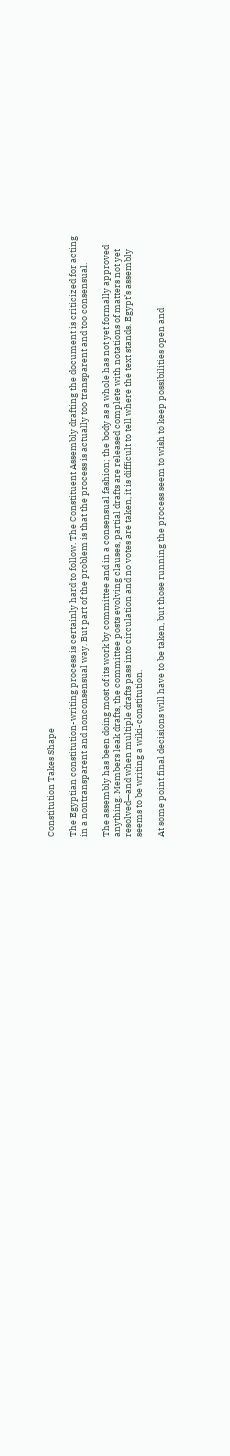Constitution Takes Shape

The Egyptian constitution-writing process is certainly hard to follow. The Constituent Assembly drafting the document is criticized for acting in a nontransparent and nonconsensual way. But part of the problem is that the process is actually too transparent and too consensual.

The assembly has been doing most of its work by committee and in a consensual fashion; the body as a whole has not yet formally approved anything. Members leak drafts, the committee posts evolving clauses, partial drafts are released complete with notations of matters not yet resolved—and when multiple drafts pass into circulation and no votes are taken, it is difficult to tell where the text stands. Egypt’s assembly seems to be writing a wiki-constitution.

At some point final decisions will have to be taken, but those running the process seem to wish to keep possibilities open and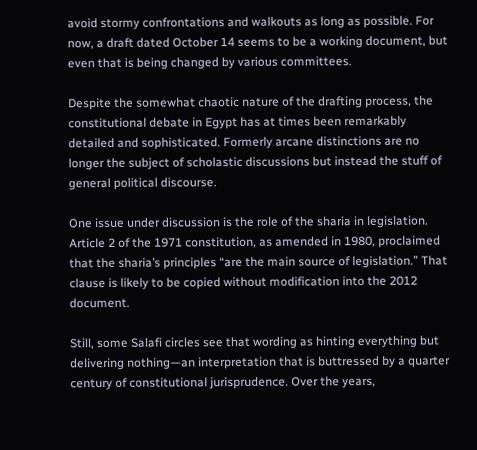avoid stormy confrontations and walkouts as long as possible. For now, a draft dated October 14 seems to be a working document, but even that is being changed by various committees.

Despite the somewhat chaotic nature of the drafting process, the constitutional debate in Egypt has at times been remarkably detailed and sophisticated. Formerly arcane distinctions are no longer the subject of scholastic discussions but instead the stuff of general political discourse.

One issue under discussion is the role of the sharia in legislation. Article 2 of the 1971 constitution, as amended in 1980, proclaimed that the sharia’s principles “are the main source of legislation.” That clause is likely to be copied without modification into the 2012 document.

Still, some Salafi circles see that wording as hinting everything but delivering nothing—an interpretation that is buttressed by a quarter century of constitutional jurisprudence. Over the years,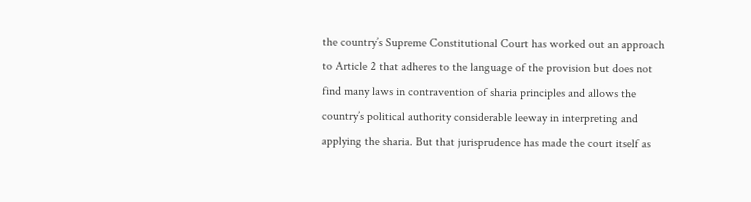the country’s Supreme Constitutional Court has worked out an approach to Article 2 that adheres to the language of the provision but does not find many laws in contravention of sharia principles and allows the country’s political authority considerable leeway in interpreting and applying the sharia. But that jurisprudence has made the court itself as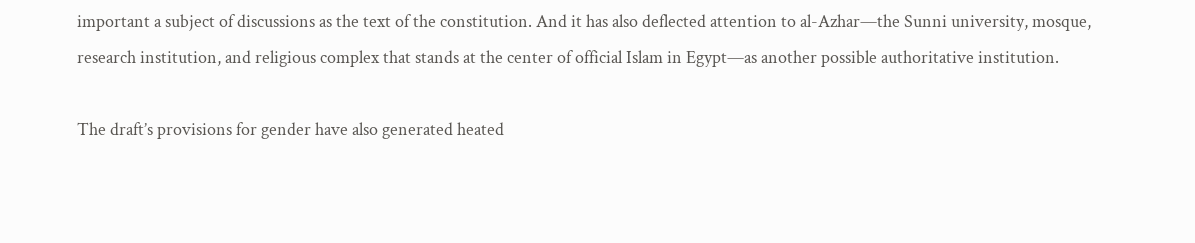important a subject of discussions as the text of the constitution. And it has also deflected attention to al-Azhar—the Sunni university, mosque, research institution, and religious complex that stands at the center of official Islam in Egypt—as another possible authoritative institution.

The draft’s provisions for gender have also generated heated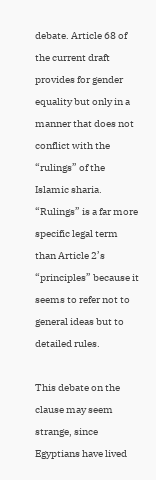debate. Article 68 of the current draft provides for gender equality but only in a manner that does not conflict with the “rulings” of the Islamic sharia. “Rulings” is a far more specific legal term than Article 2’s “principles” because it seems to refer not to general ideas but to detailed rules.

This debate on the clause may seem strange, since Egyptians have lived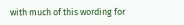with much of this wording for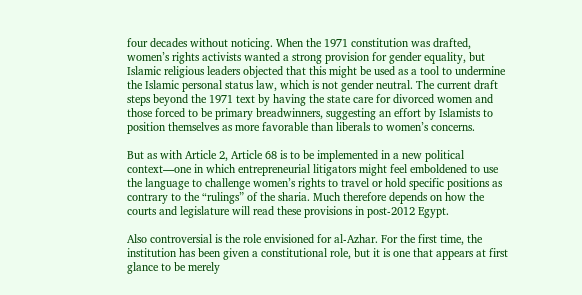four decades without noticing. When the 1971 constitution was drafted, women’s rights activists wanted a strong provision for gender equality, but Islamic religious leaders objected that this might be used as a tool to undermine the Islamic personal status law, which is not gender neutral. The current draft steps beyond the 1971 text by having the state care for divorced women and those forced to be primary breadwinners, suggesting an effort by Islamists to position themselves as more favorable than liberals to women’s concerns.

But as with Article 2, Article 68 is to be implemented in a new political context—one in which entrepreneurial litigators might feel emboldened to use the language to challenge women’s rights to travel or hold specific positions as contrary to the “rulings” of the sharia. Much therefore depends on how the courts and legislature will read these provisions in post-2012 Egypt.

Also controversial is the role envisioned for al-Azhar. For the first time, the institution has been given a constitutional role, but it is one that appears at first glance to be merely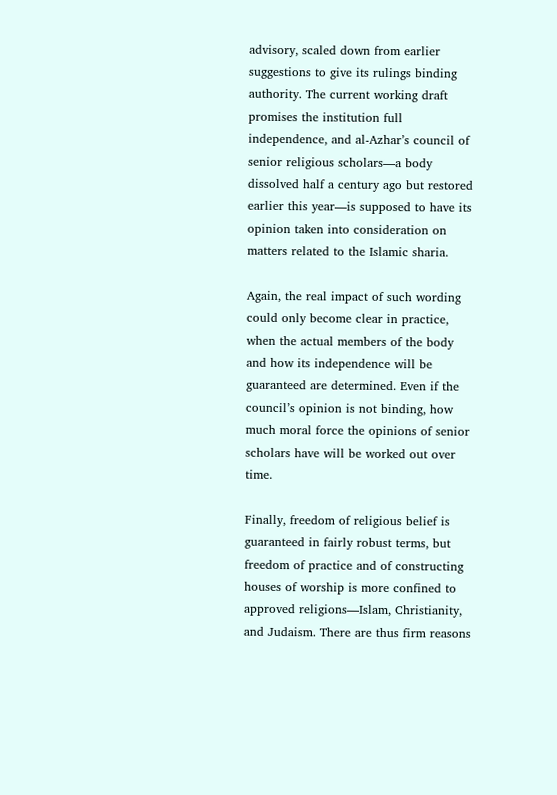advisory, scaled down from earlier suggestions to give its rulings binding authority. The current working draft promises the institution full independence, and al-Azhar’s council of senior religious scholars—a body dissolved half a century ago but restored earlier this year—is supposed to have its opinion taken into consideration on matters related to the Islamic sharia.

Again, the real impact of such wording could only become clear in practice, when the actual members of the body and how its independence will be guaranteed are determined. Even if the council’s opinion is not binding, how much moral force the opinions of senior scholars have will be worked out over time.

Finally, freedom of religious belief is guaranteed in fairly robust terms, but freedom of practice and of constructing houses of worship is more confined to approved religions—Islam, Christianity, and Judaism. There are thus firm reasons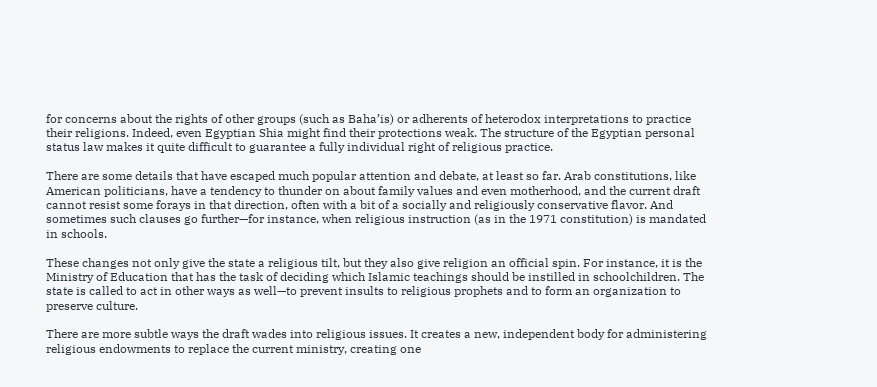for concerns about the rights of other groups (such as Baha’is) or adherents of heterodox interpretations to practice their religions. Indeed, even Egyptian Shia might find their protections weak. The structure of the Egyptian personal status law makes it quite difficult to guarantee a fully individual right of religious practice.

There are some details that have escaped much popular attention and debate, at least so far. Arab constitutions, like American politicians, have a tendency to thunder on about family values and even motherhood, and the current draft cannot resist some forays in that direction, often with a bit of a socially and religiously conservative flavor. And sometimes such clauses go further—for instance, when religious instruction (as in the 1971 constitution) is mandated in schools.

These changes not only give the state a religious tilt, but they also give religion an official spin. For instance, it is the Ministry of Education that has the task of deciding which Islamic teachings should be instilled in schoolchildren. The state is called to act in other ways as well—to prevent insults to religious prophets and to form an organization to preserve culture.

There are more subtle ways the draft wades into religious issues. It creates a new, independent body for administering religious endowments to replace the current ministry, creating one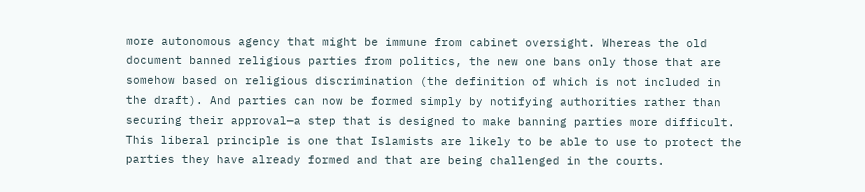more autonomous agency that might be immune from cabinet oversight. Whereas the old document banned religious parties from politics, the new one bans only those that are somehow based on religious discrimination (the definition of which is not included in the draft). And parties can now be formed simply by notifying authorities rather than securing their approval—a step that is designed to make banning parties more difficult. This liberal principle is one that Islamists are likely to be able to use to protect the parties they have already formed and that are being challenged in the courts.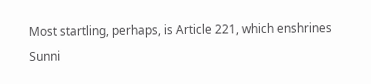Most startling, perhaps, is Article 221, which enshrines Sunni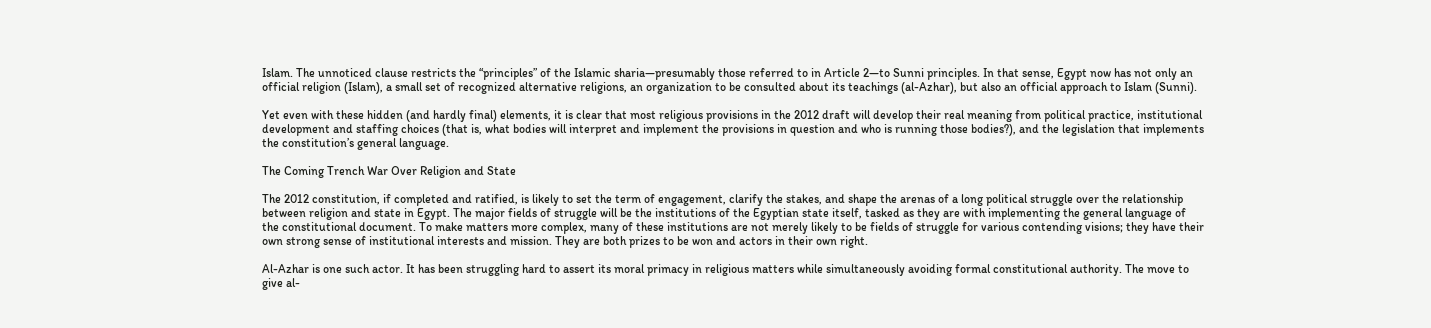Islam. The unnoticed clause restricts the “principles” of the Islamic sharia—presumably those referred to in Article 2—to Sunni principles. In that sense, Egypt now has not only an official religion (Islam), a small set of recognized alternative religions, an organization to be consulted about its teachings (al-Azhar), but also an official approach to Islam (Sunni).

Yet even with these hidden (and hardly final) elements, it is clear that most religious provisions in the 2012 draft will develop their real meaning from political practice, institutional development and staffing choices (that is, what bodies will interpret and implement the provisions in question and who is running those bodies?), and the legislation that implements the constitution’s general language.

The Coming Trench War Over Religion and State

The 2012 constitution, if completed and ratified, is likely to set the term of engagement, clarify the stakes, and shape the arenas of a long political struggle over the relationship between religion and state in Egypt. The major fields of struggle will be the institutions of the Egyptian state itself, tasked as they are with implementing the general language of the constitutional document. To make matters more complex, many of these institutions are not merely likely to be fields of struggle for various contending visions; they have their own strong sense of institutional interests and mission. They are both prizes to be won and actors in their own right.

Al-Azhar is one such actor. It has been struggling hard to assert its moral primacy in religious matters while simultaneously avoiding formal constitutional authority. The move to give al-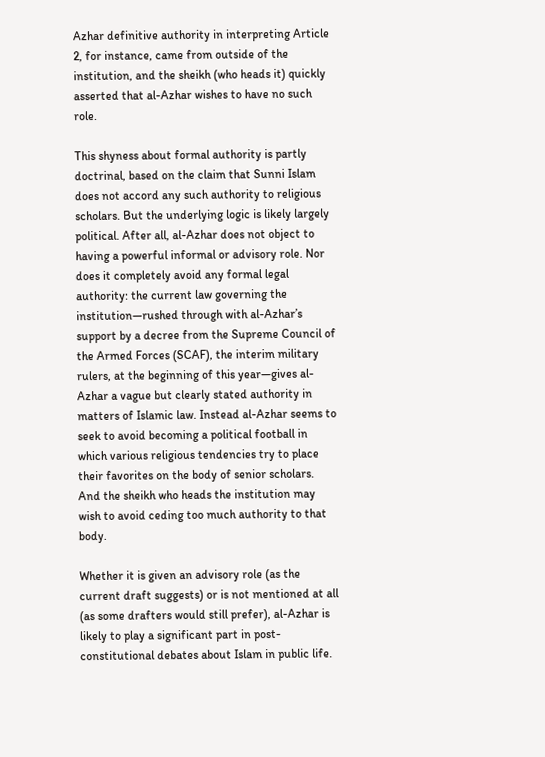Azhar definitive authority in interpreting Article 2, for instance, came from outside of the institution, and the sheikh (who heads it) quickly asserted that al-Azhar wishes to have no such role.

This shyness about formal authority is partly doctrinal, based on the claim that Sunni Islam does not accord any such authority to religious scholars. But the underlying logic is likely largely political. After all, al-Azhar does not object to having a powerful informal or advisory role. Nor does it completely avoid any formal legal authority: the current law governing the institution—rushed through with al-Azhar’s support by a decree from the Supreme Council of the Armed Forces (SCAF), the interim military rulers, at the beginning of this year—gives al-Azhar a vague but clearly stated authority in matters of Islamic law. Instead al-Azhar seems to seek to avoid becoming a political football in which various religious tendencies try to place their favorites on the body of senior scholars. And the sheikh who heads the institution may wish to avoid ceding too much authority to that body.

Whether it is given an advisory role (as the current draft suggests) or is not mentioned at all (as some drafters would still prefer), al-Azhar is likely to play a significant part in post-constitutional debates about Islam in public life.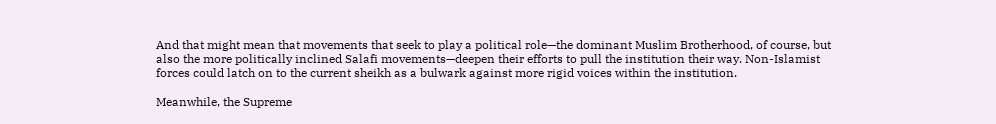And that might mean that movements that seek to play a political role—the dominant Muslim Brotherhood, of course, but also the more politically inclined Salafi movements—deepen their efforts to pull the institution their way. Non-Islamist forces could latch on to the current sheikh as a bulwark against more rigid voices within the institution.

Meanwhile, the Supreme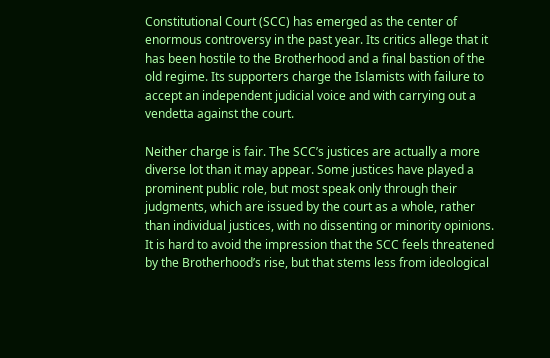Constitutional Court (SCC) has emerged as the center of enormous controversy in the past year. Its critics allege that it has been hostile to the Brotherhood and a final bastion of the old regime. Its supporters charge the Islamists with failure to accept an independent judicial voice and with carrying out a vendetta against the court.

Neither charge is fair. The SCC’s justices are actually a more diverse lot than it may appear. Some justices have played a prominent public role, but most speak only through their judgments, which are issued by the court as a whole, rather than individual justices, with no dissenting or minority opinions. It is hard to avoid the impression that the SCC feels threatened by the Brotherhood’s rise, but that stems less from ideological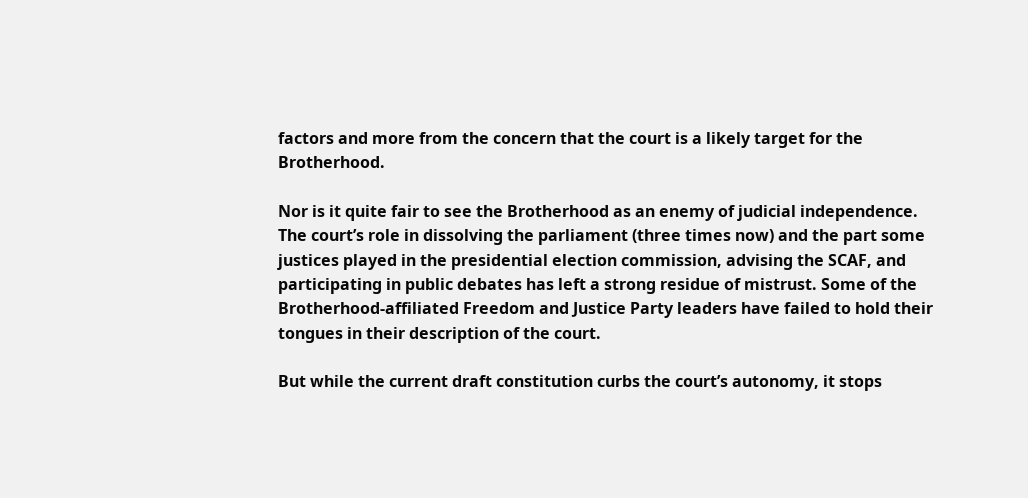factors and more from the concern that the court is a likely target for the Brotherhood.

Nor is it quite fair to see the Brotherhood as an enemy of judicial independence. The court’s role in dissolving the parliament (three times now) and the part some justices played in the presidential election commission, advising the SCAF, and participating in public debates has left a strong residue of mistrust. Some of the Brotherhood-affiliated Freedom and Justice Party leaders have failed to hold their tongues in their description of the court.

But while the current draft constitution curbs the court’s autonomy, it stops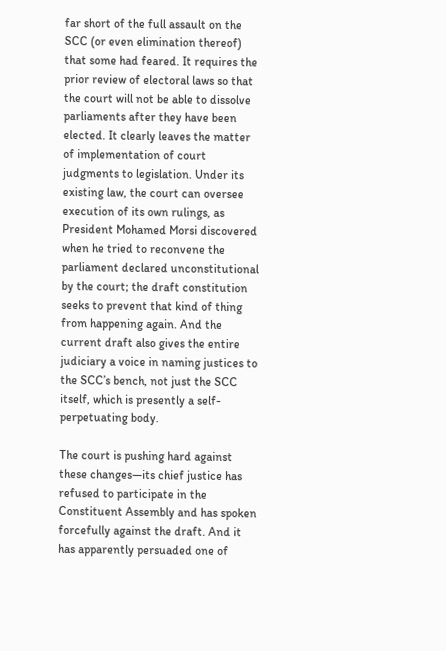far short of the full assault on the SCC (or even elimination thereof) that some had feared. It requires the prior review of electoral laws so that the court will not be able to dissolve parliaments after they have been elected. It clearly leaves the matter of implementation of court judgments to legislation. Under its existing law, the court can oversee execution of its own rulings, as President Mohamed Morsi discovered when he tried to reconvene the parliament declared unconstitutional by the court; the draft constitution seeks to prevent that kind of thing from happening again. And the current draft also gives the entire judiciary a voice in naming justices to the SCC’s bench, not just the SCC itself, which is presently a self-perpetuating body.

The court is pushing hard against these changes—its chief justice has refused to participate in the Constituent Assembly and has spoken forcefully against the draft. And it has apparently persuaded one of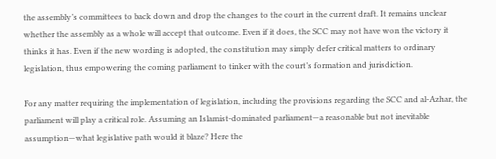the assembly’s committees to back down and drop the changes to the court in the current draft. It remains unclear whether the assembly as a whole will accept that outcome. Even if it does, the SCC may not have won the victory it thinks it has. Even if the new wording is adopted, the constitution may simply defer critical matters to ordinary legislation, thus empowering the coming parliament to tinker with the court’s formation and jurisdiction.

For any matter requiring the implementation of legislation, including the provisions regarding the SCC and al-Azhar, the parliament will play a critical role. Assuming an Islamist-dominated parliament—a reasonable but not inevitable assumption—what legislative path would it blaze? Here the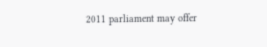2011 parliament may offer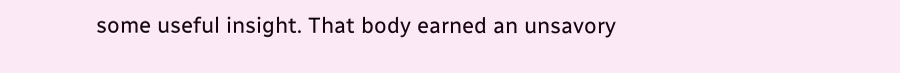some useful insight. That body earned an unsavory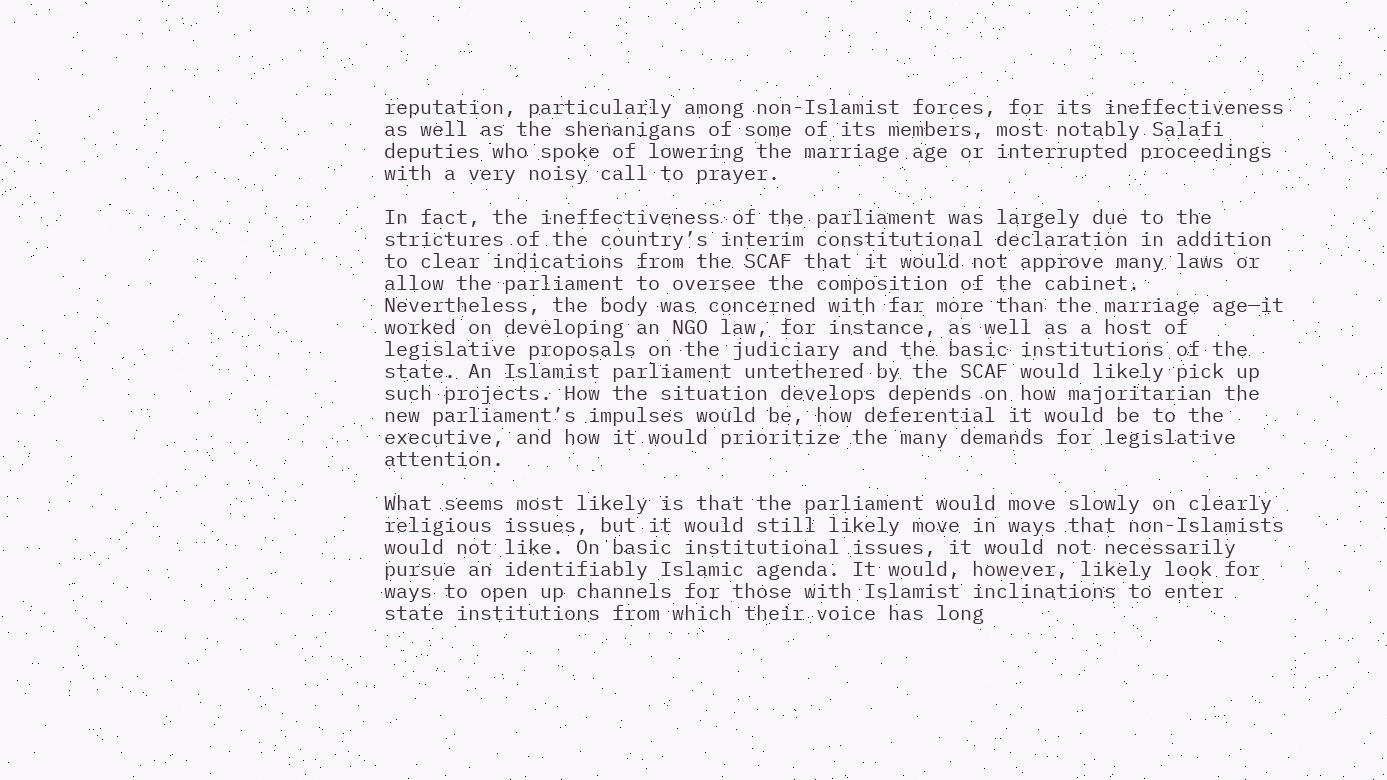reputation, particularly among non-Islamist forces, for its ineffectiveness as well as the shenanigans of some of its members, most notably Salafi deputies who spoke of lowering the marriage age or interrupted proceedings with a very noisy call to prayer.

In fact, the ineffectiveness of the parliament was largely due to the strictures of the country’s interim constitutional declaration in addition to clear indications from the SCAF that it would not approve many laws or allow the parliament to oversee the composition of the cabinet. Nevertheless, the body was concerned with far more than the marriage age—it worked on developing an NGO law, for instance, as well as a host of legislative proposals on the judiciary and the basic institutions of the state. An Islamist parliament untethered by the SCAF would likely pick up such projects. How the situation develops depends on how majoritarian the new parliament’s impulses would be, how deferential it would be to the executive, and how it would prioritize the many demands for legislative attention.

What seems most likely is that the parliament would move slowly on clearly religious issues, but it would still likely move in ways that non-Islamists would not like. On basic institutional issues, it would not necessarily pursue an identifiably Islamic agenda. It would, however, likely look for ways to open up channels for those with Islamist inclinations to enter state institutions from which their voice has long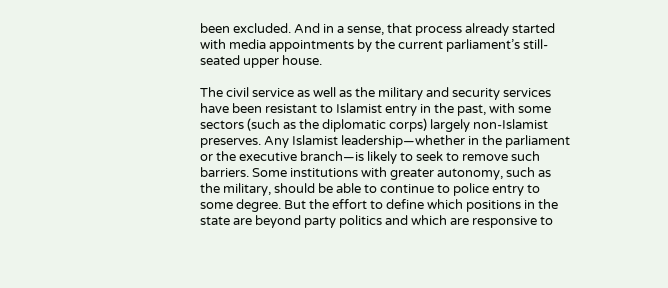been excluded. And in a sense, that process already started with media appointments by the current parliament’s still-seated upper house.

The civil service as well as the military and security services have been resistant to Islamist entry in the past, with some sectors (such as the diplomatic corps) largely non-Islamist preserves. Any Islamist leadership—whether in the parliament or the executive branch—is likely to seek to remove such barriers. Some institutions with greater autonomy, such as the military, should be able to continue to police entry to some degree. But the effort to define which positions in the state are beyond party politics and which are responsive to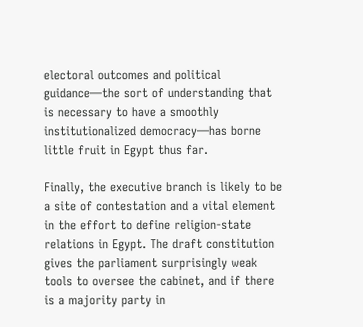electoral outcomes and political guidance—the sort of understanding that is necessary to have a smoothly institutionalized democracy—has borne little fruit in Egypt thus far.

Finally, the executive branch is likely to be a site of contestation and a vital element in the effort to define religion-state relations in Egypt. The draft constitution gives the parliament surprisingly weak tools to oversee the cabinet, and if there is a majority party in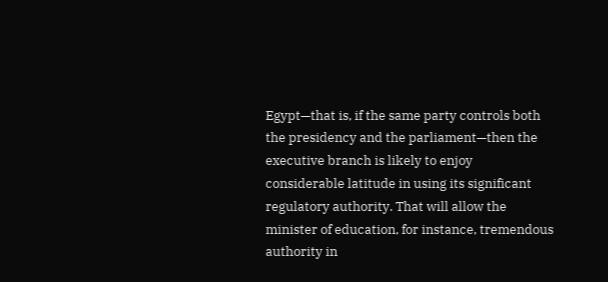Egypt—that is, if the same party controls both the presidency and the parliament—then the executive branch is likely to enjoy considerable latitude in using its significant regulatory authority. That will allow the minister of education, for instance, tremendous authority in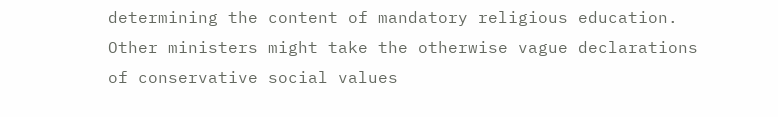determining the content of mandatory religious education. Other ministers might take the otherwise vague declarations of conservative social values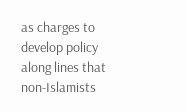as charges to develop policy along lines that non-Islamists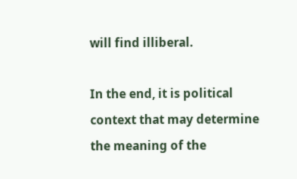will find illiberal.

In the end, it is political context that may determine the meaning of the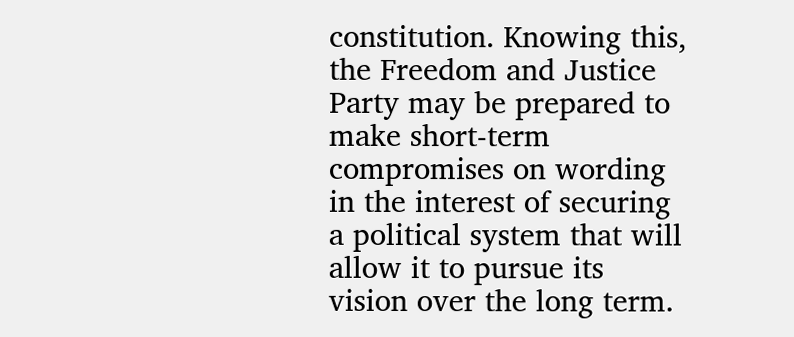constitution. Knowing this, the Freedom and Justice Party may be prepared to make short-term compromises on wording in the interest of securing a political system that will allow it to pursue its vision over the long term.